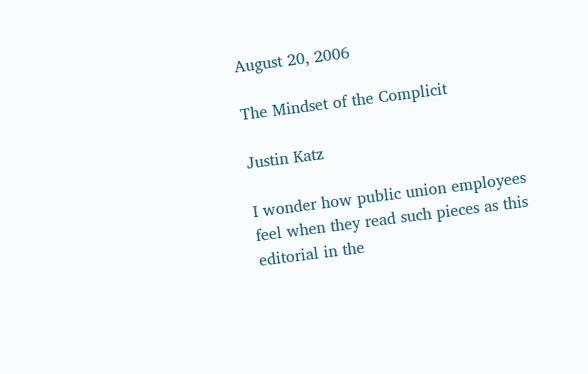August 20, 2006

The Mindset of the Complicit

Justin Katz

I wonder how public union employees feel when they read such pieces as this editorial in the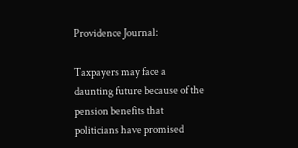Providence Journal:

Taxpayers may face a daunting future because of the pension benefits that politicians have promised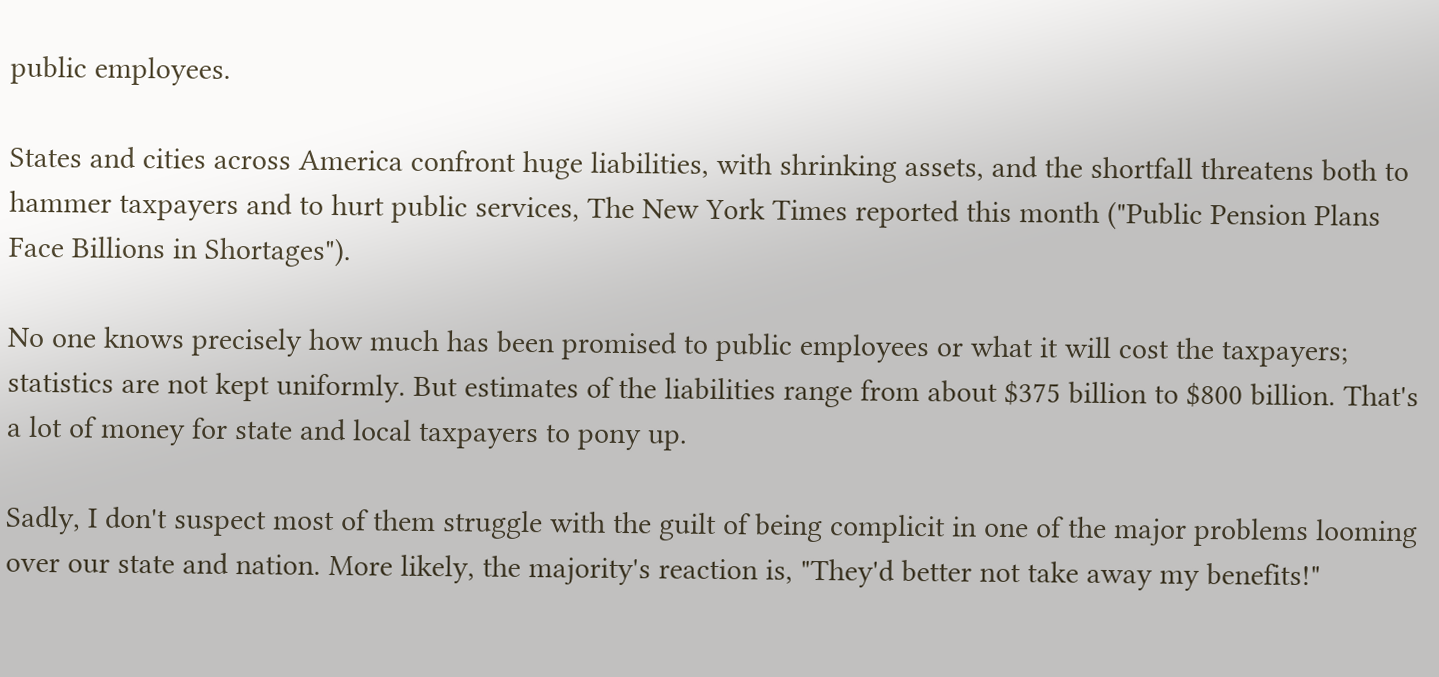public employees.

States and cities across America confront huge liabilities, with shrinking assets, and the shortfall threatens both to hammer taxpayers and to hurt public services, The New York Times reported this month ("Public Pension Plans Face Billions in Shortages").

No one knows precisely how much has been promised to public employees or what it will cost the taxpayers; statistics are not kept uniformly. But estimates of the liabilities range from about $375 billion to $800 billion. That's a lot of money for state and local taxpayers to pony up.

Sadly, I don't suspect most of them struggle with the guilt of being complicit in one of the major problems looming over our state and nation. More likely, the majority's reaction is, "They'd better not take away my benefits!"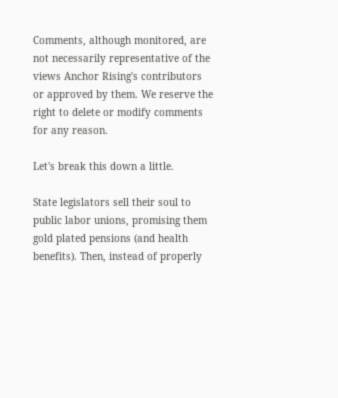Comments, although monitored, are not necessarily representative of the views Anchor Rising's contributors or approved by them. We reserve the right to delete or modify comments for any reason.

Let's break this down a little.

State legislators sell their soul to public labor unions, promising them gold plated pensions (and health benefits). Then, instead of properly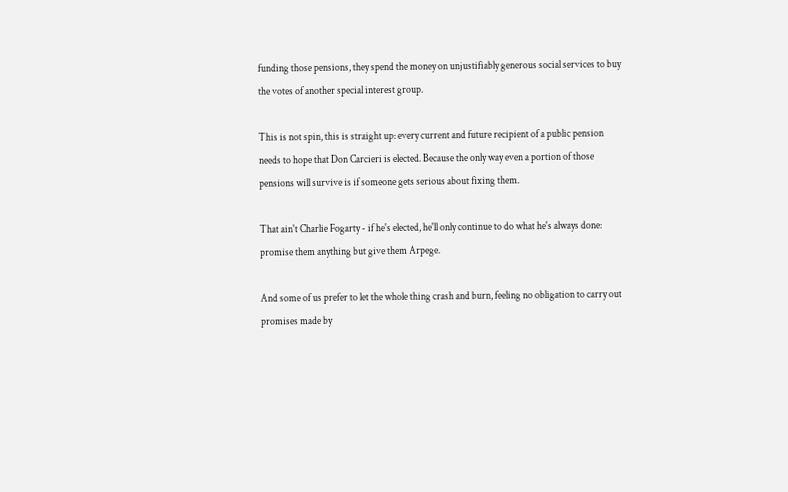funding those pensions, they spend the money on unjustifiably generous social services to buy the votes of another special interest group.

This is not spin, this is straight up: every current and future recipient of a public pension needs to hope that Don Carcieri is elected. Because the only way even a portion of those pensions will survive is if someone gets serious about fixing them.

That ain't Charlie Fogarty - if he's elected, he'll only continue to do what he's always done: promise them anything but give them Arpege.

And some of us prefer to let the whole thing crash and burn, feeling no obligation to carry out promises made by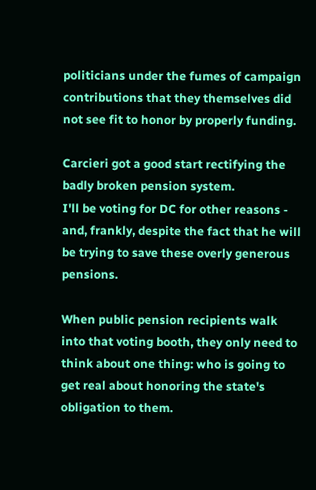politicians under the fumes of campaign contributions that they themselves did not see fit to honor by properly funding.

Carcieri got a good start rectifying the badly broken pension system.
I'll be voting for DC for other reasons - and, frankly, despite the fact that he will be trying to save these overly generous pensions.

When public pension recipients walk into that voting booth, they only need to think about one thing: who is going to get real about honoring the state's obligation to them.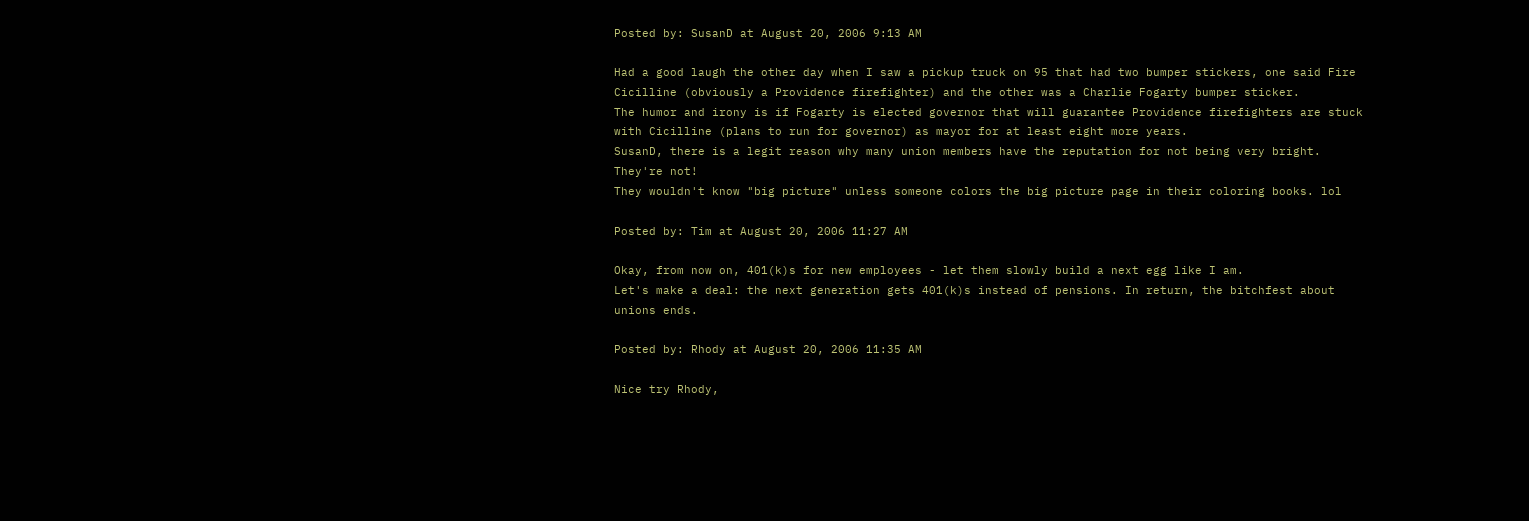Posted by: SusanD at August 20, 2006 9:13 AM

Had a good laugh the other day when I saw a pickup truck on 95 that had two bumper stickers, one said Fire Cicilline (obviously a Providence firefighter) and the other was a Charlie Fogarty bumper sticker.
The humor and irony is if Fogarty is elected governor that will guarantee Providence firefighters are stuck with Cicilline (plans to run for governor) as mayor for at least eight more years.
SusanD, there is a legit reason why many union members have the reputation for not being very bright.
They're not!
They wouldn't know "big picture" unless someone colors the big picture page in their coloring books. lol

Posted by: Tim at August 20, 2006 11:27 AM

Okay, from now on, 401(k)s for new employees - let them slowly build a next egg like I am.
Let's make a deal: the next generation gets 401(k)s instead of pensions. In return, the bitchfest about unions ends.

Posted by: Rhody at August 20, 2006 11:35 AM

Nice try Rhody,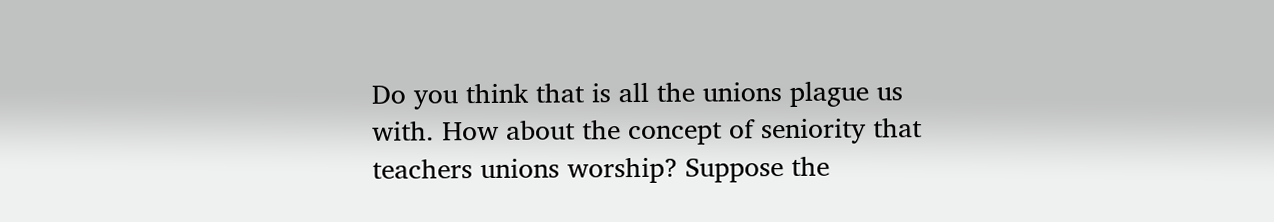Do you think that is all the unions plague us with. How about the concept of seniority that teachers unions worship? Suppose the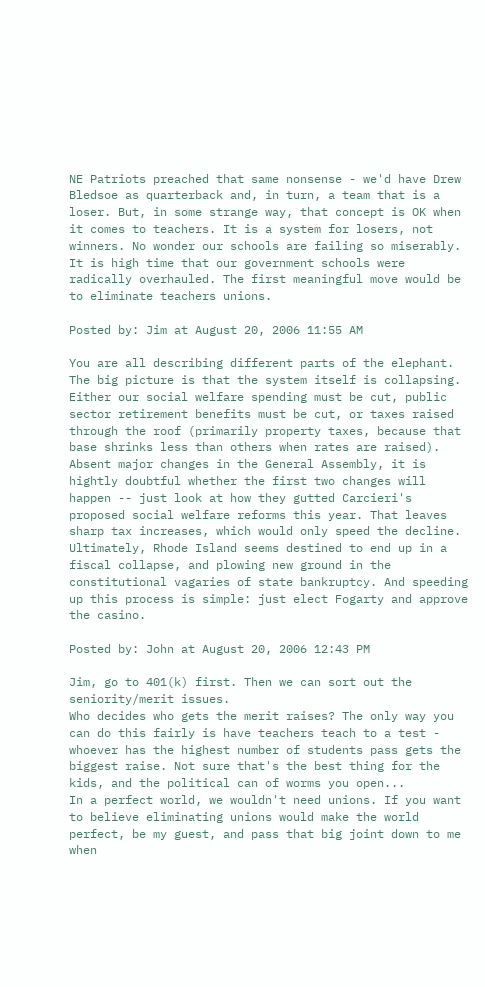NE Patriots preached that same nonsense - we'd have Drew Bledsoe as quarterback and, in turn, a team that is a loser. But, in some strange way, that concept is OK when it comes to teachers. It is a system for losers, not winners. No wonder our schools are failing so miserably.
It is high time that our government schools were radically overhauled. The first meaningful move would be to eliminate teachers unions.

Posted by: Jim at August 20, 2006 11:55 AM

You are all describing different parts of the elephant. The big picture is that the system itself is collapsing. Either our social welfare spending must be cut, public sector retirement benefits must be cut, or taxes raised through the roof (primarily property taxes, because that base shrinks less than others when rates are raised). Absent major changes in the General Assembly, it is hightly doubtful whether the first two changes will happen -- just look at how they gutted Carcieri's proposed social welfare reforms this year. That leaves sharp tax increases, which would only speed the decline. Ultimately, Rhode Island seems destined to end up in a fiscal collapse, and plowing new ground in the constitutional vagaries of state bankruptcy. And speeding up this process is simple: just elect Fogarty and approve the casino.

Posted by: John at August 20, 2006 12:43 PM

Jim, go to 401(k) first. Then we can sort out the seniority/merit issues.
Who decides who gets the merit raises? The only way you can do this fairly is have teachers teach to a test - whoever has the highest number of students pass gets the biggest raise. Not sure that's the best thing for the kids, and the political can of worms you open...
In a perfect world, we wouldn't need unions. If you want to believe eliminating unions would make the world perfect, be my guest, and pass that big joint down to me when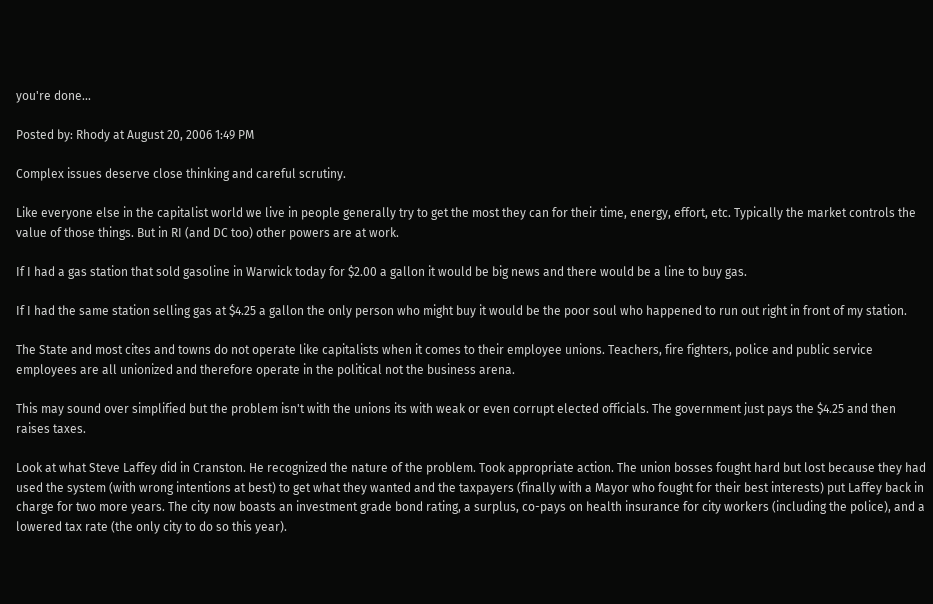you're done...

Posted by: Rhody at August 20, 2006 1:49 PM

Complex issues deserve close thinking and careful scrutiny.

Like everyone else in the capitalist world we live in people generally try to get the most they can for their time, energy, effort, etc. Typically the market controls the value of those things. But in RI (and DC too) other powers are at work.

If I had a gas station that sold gasoline in Warwick today for $2.00 a gallon it would be big news and there would be a line to buy gas.

If I had the same station selling gas at $4.25 a gallon the only person who might buy it would be the poor soul who happened to run out right in front of my station.

The State and most cites and towns do not operate like capitalists when it comes to their employee unions. Teachers, fire fighters, police and public service employees are all unionized and therefore operate in the political not the business arena.

This may sound over simplified but the problem isn't with the unions its with weak or even corrupt elected officials. The government just pays the $4.25 and then raises taxes.

Look at what Steve Laffey did in Cranston. He recognized the nature of the problem. Took appropriate action. The union bosses fought hard but lost because they had used the system (with wrong intentions at best) to get what they wanted and the taxpayers (finally with a Mayor who fought for their best interests) put Laffey back in charge for two more years. The city now boasts an investment grade bond rating, a surplus, co-pays on health insurance for city workers (including the police), and a lowered tax rate (the only city to do so this year).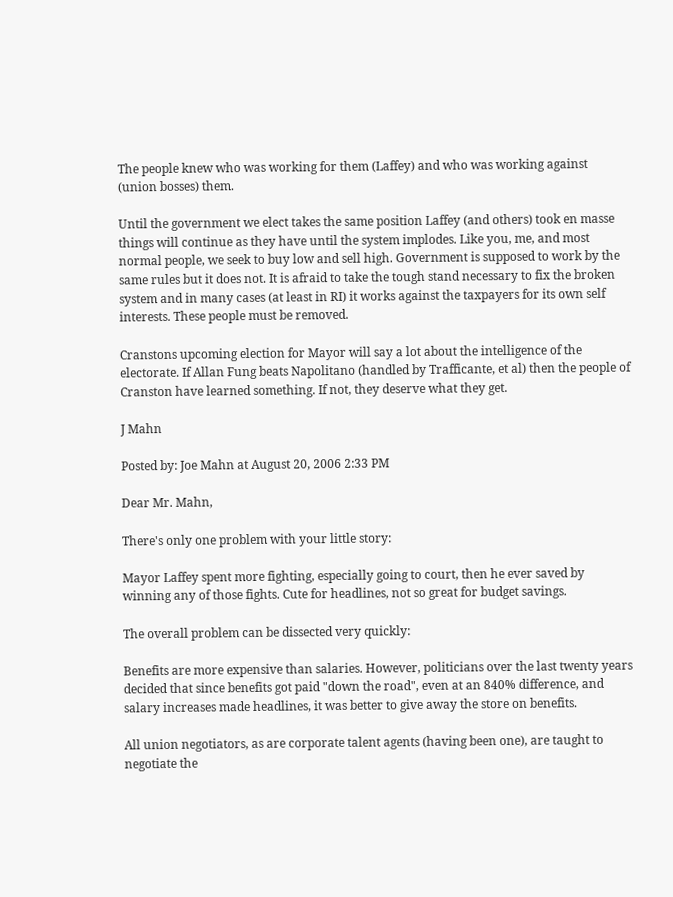The people knew who was working for them (Laffey) and who was working against (union bosses) them.

Until the government we elect takes the same position Laffey (and others) took en masse things will continue as they have until the system implodes. Like you, me, and most normal people, we seek to buy low and sell high. Government is supposed to work by the same rules but it does not. It is afraid to take the tough stand necessary to fix the broken system and in many cases (at least in RI) it works against the taxpayers for its own self interests. These people must be removed.

Cranstons upcoming election for Mayor will say a lot about the intelligence of the electorate. If Allan Fung beats Napolitano (handled by Trafficante, et al) then the people of Cranston have learned something. If not, they deserve what they get.

J Mahn

Posted by: Joe Mahn at August 20, 2006 2:33 PM

Dear Mr. Mahn,

There's only one problem with your little story:

Mayor Laffey spent more fighting, especially going to court, then he ever saved by winning any of those fights. Cute for headlines, not so great for budget savings.

The overall problem can be dissected very quickly:

Benefits are more expensive than salaries. However, politicians over the last twenty years decided that since benefits got paid "down the road", even at an 840% difference, and salary increases made headlines, it was better to give away the store on benefits.

All union negotiators, as are corporate talent agents (having been one), are taught to negotiate the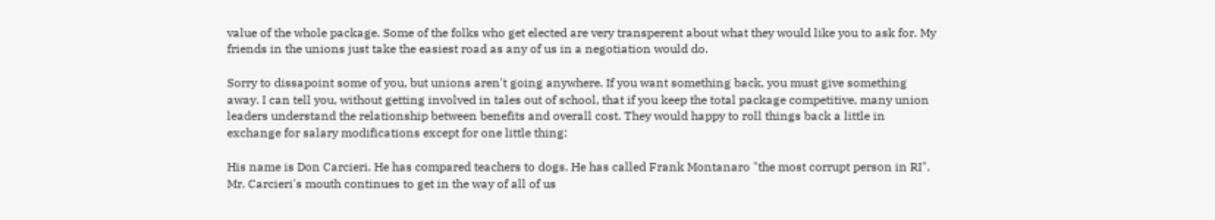value of the whole package. Some of the folks who get elected are very transperent about what they would like you to ask for. My friends in the unions just take the easiest road as any of us in a negotiation would do.

Sorry to dissapoint some of you, but unions aren't going anywhere. If you want something back, you must give something away. I can tell you, without getting involved in tales out of school, that if you keep the total package competitive, many union leaders understand the relationship between benefits and overall cost. They would happy to roll things back a little in exchange for salary modifications except for one little thing:

His name is Don Carcieri. He has compared teachers to dogs. He has called Frank Montanaro "the most corrupt person in RI". Mr. Carcieri's mouth continues to get in the way of all of us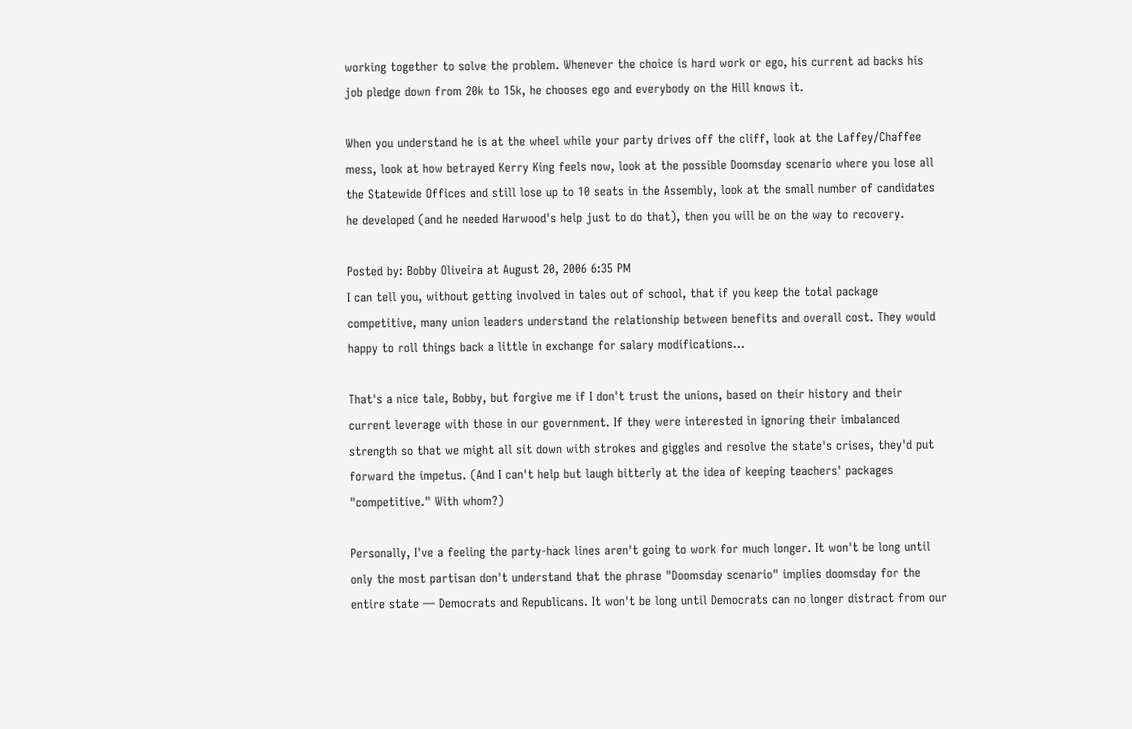working together to solve the problem. Whenever the choice is hard work or ego, his current ad backs his job pledge down from 20k to 15k, he chooses ego and everybody on the Hill knows it.

When you understand he is at the wheel while your party drives off the cliff, look at the Laffey/Chaffee mess, look at how betrayed Kerry King feels now, look at the possible Doomsday scenario where you lose all the Statewide Offices and still lose up to 10 seats in the Assembly, look at the small number of candidates he developed (and he needed Harwood's help just to do that), then you will be on the way to recovery.

Posted by: Bobby Oliveira at August 20, 2006 6:35 PM
I can tell you, without getting involved in tales out of school, that if you keep the total package competitive, many union leaders understand the relationship between benefits and overall cost. They would happy to roll things back a little in exchange for salary modifications...

That's a nice tale, Bobby, but forgive me if I don't trust the unions, based on their history and their current leverage with those in our government. If they were interested in ignoring their imbalanced strength so that we might all sit down with strokes and giggles and resolve the state's crises, they'd put forward the impetus. (And I can't help but laugh bitterly at the idea of keeping teachers' packages "competitive." With whom?)

Personally, I've a feeling the party-hack lines aren't going to work for much longer. It won't be long until only the most partisan don't understand that the phrase "Doomsday scenario" implies doomsday for the entire state — Democrats and Republicans. It won't be long until Democrats can no longer distract from our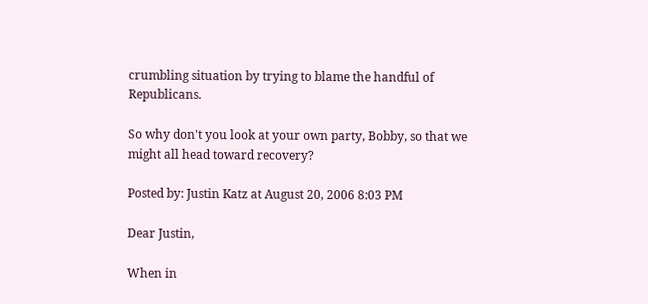crumbling situation by trying to blame the handful of Republicans.

So why don't you look at your own party, Bobby, so that we might all head toward recovery?

Posted by: Justin Katz at August 20, 2006 8:03 PM

Dear Justin,

When in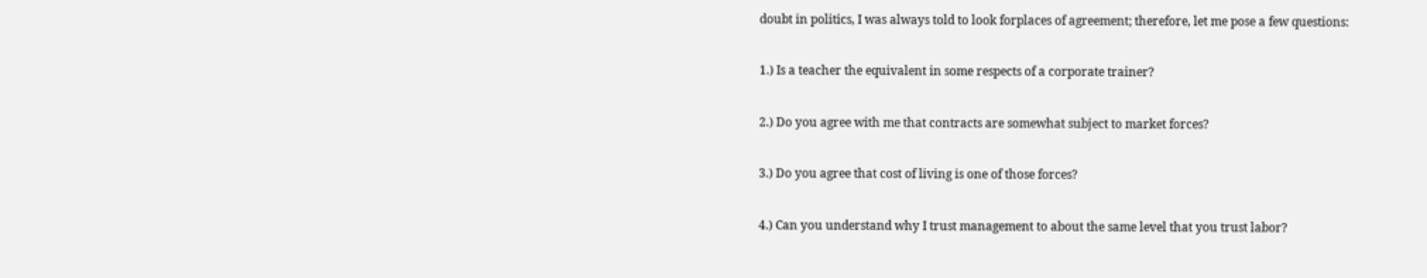doubt in politics, I was always told to look forplaces of agreement; therefore, let me pose a few questions:

1.) Is a teacher the equivalent in some respects of a corporate trainer?

2.) Do you agree with me that contracts are somewhat subject to market forces?

3.) Do you agree that cost of living is one of those forces?

4.) Can you understand why I trust management to about the same level that you trust labor?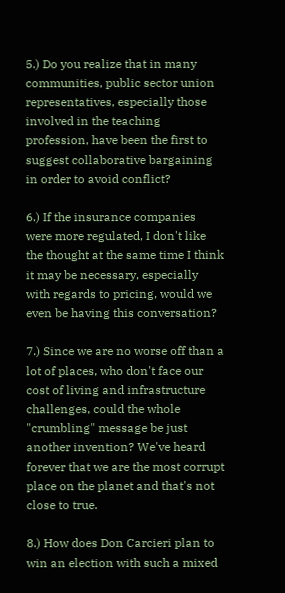5.) Do you realize that in many communities, public sector union representatives, especially those involved in the teaching profession, have been the first to suggest collaborative bargaining in order to avoid conflict?

6.) If the insurance companies were more regulated, I don't like the thought at the same time I think it may be necessary, especially with regards to pricing, would we even be having this conversation?

7.) Since we are no worse off than a lot of places, who don't face our cost of living and infrastructure challenges, could the whole "crumbling" message be just another invention? We've heard forever that we are the most corrupt place on the planet and that's not close to true.

8.) How does Don Carcieri plan to win an election with such a mixed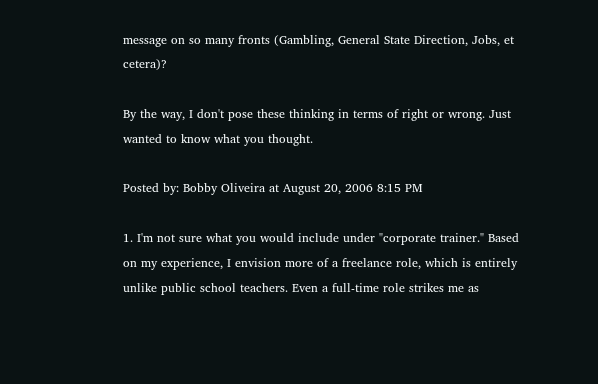message on so many fronts (Gambling, General State Direction, Jobs, et cetera)?

By the way, I don't pose these thinking in terms of right or wrong. Just wanted to know what you thought.

Posted by: Bobby Oliveira at August 20, 2006 8:15 PM

1. I'm not sure what you would include under "corporate trainer." Based on my experience, I envision more of a freelance role, which is entirely unlike public school teachers. Even a full-time role strikes me as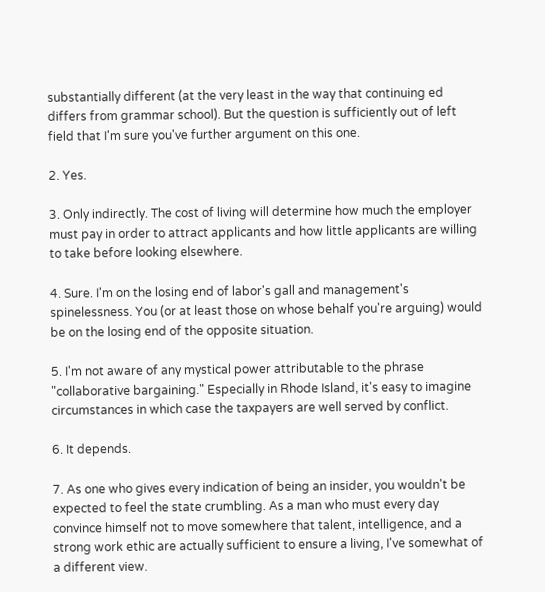substantially different (at the very least in the way that continuing ed differs from grammar school). But the question is sufficiently out of left field that I'm sure you've further argument on this one.

2. Yes.

3. Only indirectly. The cost of living will determine how much the employer must pay in order to attract applicants and how little applicants are willing to take before looking elsewhere.

4. Sure. I'm on the losing end of labor's gall and management's spinelessness. You (or at least those on whose behalf you're arguing) would be on the losing end of the opposite situation.

5. I'm not aware of any mystical power attributable to the phrase "collaborative bargaining." Especially in Rhode Island, it's easy to imagine circumstances in which case the taxpayers are well served by conflict.

6. It depends.

7. As one who gives every indication of being an insider, you wouldn't be expected to feel the state crumbling. As a man who must every day convince himself not to move somewhere that talent, intelligence, and a strong work ethic are actually sufficient to ensure a living, I've somewhat of a different view.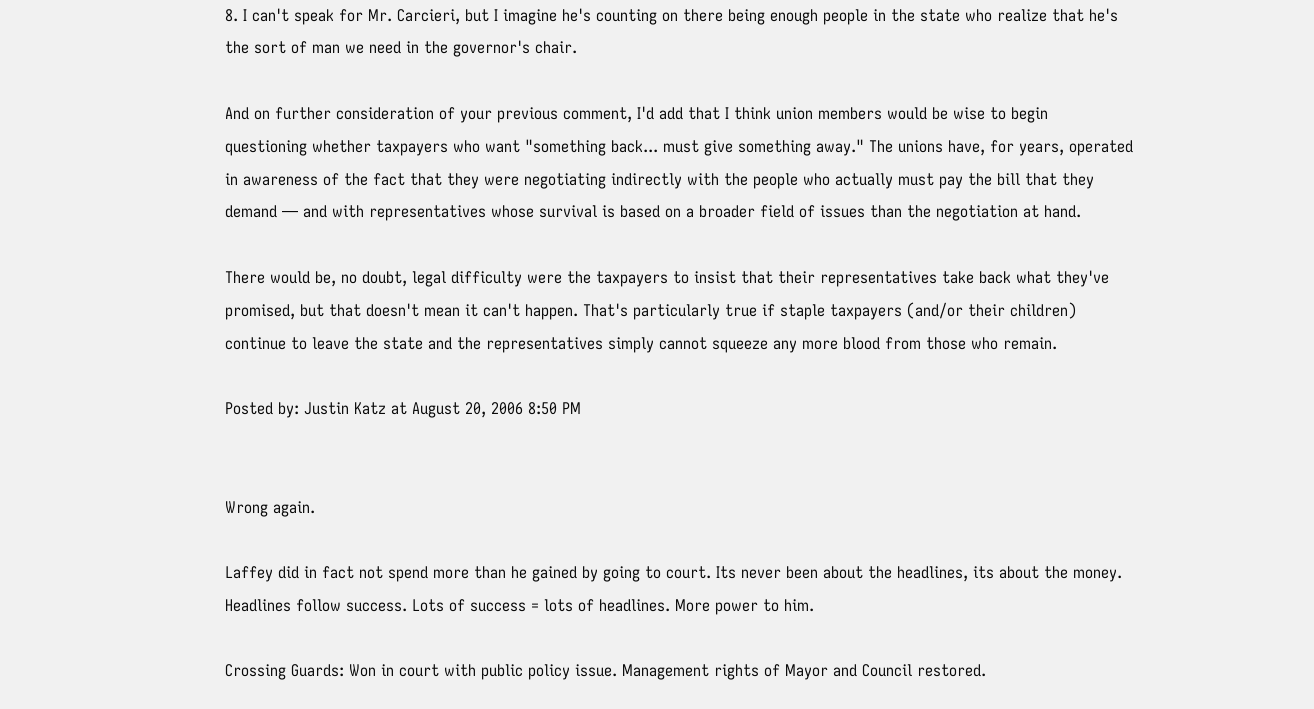8. I can't speak for Mr. Carcieri, but I imagine he's counting on there being enough people in the state who realize that he's the sort of man we need in the governor's chair.

And on further consideration of your previous comment, I'd add that I think union members would be wise to begin questioning whether taxpayers who want "something back... must give something away." The unions have, for years, operated in awareness of the fact that they were negotiating indirectly with the people who actually must pay the bill that they demand — and with representatives whose survival is based on a broader field of issues than the negotiation at hand.

There would be, no doubt, legal difficulty were the taxpayers to insist that their representatives take back what they've promised, but that doesn't mean it can't happen. That's particularly true if staple taxpayers (and/or their children) continue to leave the state and the representatives simply cannot squeeze any more blood from those who remain.

Posted by: Justin Katz at August 20, 2006 8:50 PM


Wrong again.

Laffey did in fact not spend more than he gained by going to court. Its never been about the headlines, its about the money. Headlines follow success. Lots of success = lots of headlines. More power to him.

Crossing Guards: Won in court with public policy issue. Management rights of Mayor and Council restored.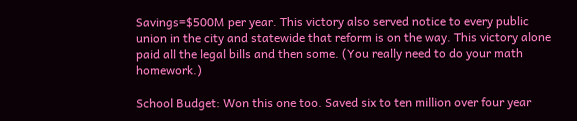Savings=$500M per year. This victory also served notice to every public union in the city and statewide that reform is on the way. This victory alone paid all the legal bills and then some. (You really need to do your math homework.)

School Budget: Won this one too. Saved six to ten million over four year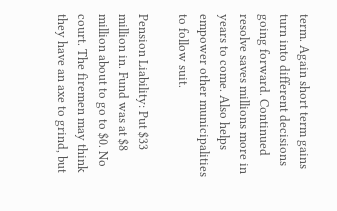term. Again short term gains turn into different decisions going forward. Continued resolve saves millions more in years to come. Also helps empower other municipalities to follow suit.

Pension Liability: Put $33 million in. Fund was at $8 million about to go to $0. No court. The firemen may think they have an axe to grind, but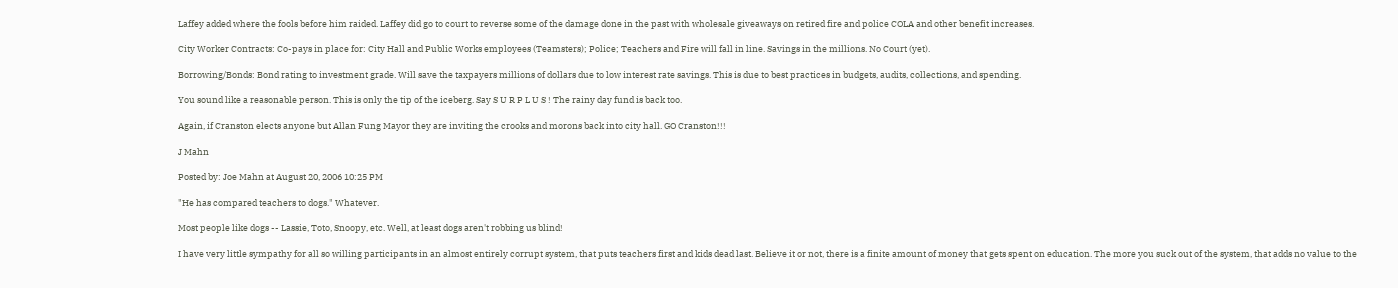Laffey added where the fools before him raided. Laffey did go to court to reverse some of the damage done in the past with wholesale giveaways on retired fire and police COLA and other benefit increases.

City Worker Contracts: Co-pays in place for: City Hall and Public Works employees (Teamsters); Police; Teachers and Fire will fall in line. Savings in the millions. No Court (yet).

Borrowing/Bonds: Bond rating to investment grade. Will save the taxpayers millions of dollars due to low interest rate savings. This is due to best practices in budgets, audits, collections, and spending.

You sound like a reasonable person. This is only the tip of the iceberg. Say S U R P L U S ! The rainy day fund is back too.

Again, if Cranston elects anyone but Allan Fung Mayor they are inviting the crooks and morons back into city hall. GO Cranston!!!

J Mahn

Posted by: Joe Mahn at August 20, 2006 10:25 PM

"He has compared teachers to dogs." Whatever.

Most people like dogs -- Lassie, Toto, Snoopy, etc. Well, at least dogs aren't robbing us blind!

I have very little sympathy for all so willing participants in an almost entirely corrupt system, that puts teachers first and kids dead last. Believe it or not, there is a finite amount of money that gets spent on education. The more you suck out of the system, that adds no value to the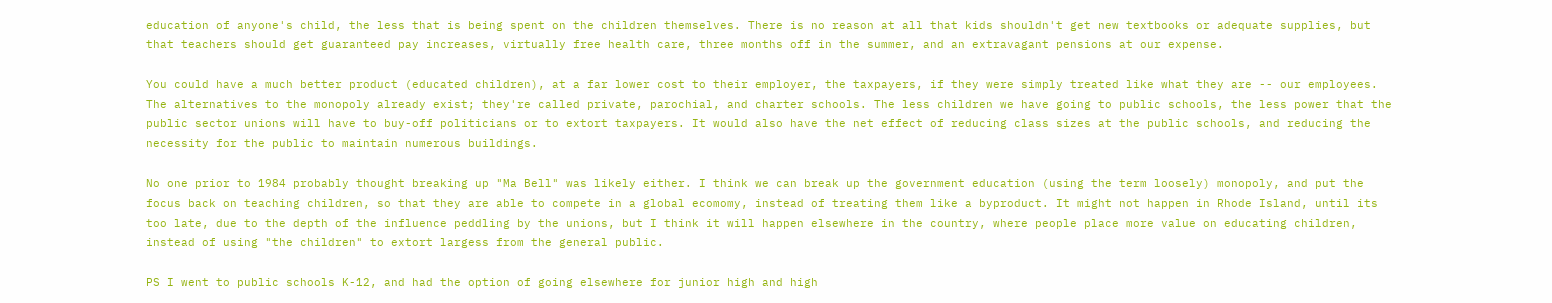education of anyone's child, the less that is being spent on the children themselves. There is no reason at all that kids shouldn't get new textbooks or adequate supplies, but that teachers should get guaranteed pay increases, virtually free health care, three months off in the summer, and an extravagant pensions at our expense.

You could have a much better product (educated children), at a far lower cost to their employer, the taxpayers, if they were simply treated like what they are -- our employees. The alternatives to the monopoly already exist; they're called private, parochial, and charter schools. The less children we have going to public schools, the less power that the public sector unions will have to buy-off politicians or to extort taxpayers. It would also have the net effect of reducing class sizes at the public schools, and reducing the necessity for the public to maintain numerous buildings.

No one prior to 1984 probably thought breaking up "Ma Bell" was likely either. I think we can break up the government education (using the term loosely) monopoly, and put the focus back on teaching children, so that they are able to compete in a global ecomomy, instead of treating them like a byproduct. It might not happen in Rhode Island, until its too late, due to the depth of the influence peddling by the unions, but I think it will happen elsewhere in the country, where people place more value on educating children, instead of using "the children" to extort largess from the general public.

PS I went to public schools K-12, and had the option of going elsewhere for junior high and high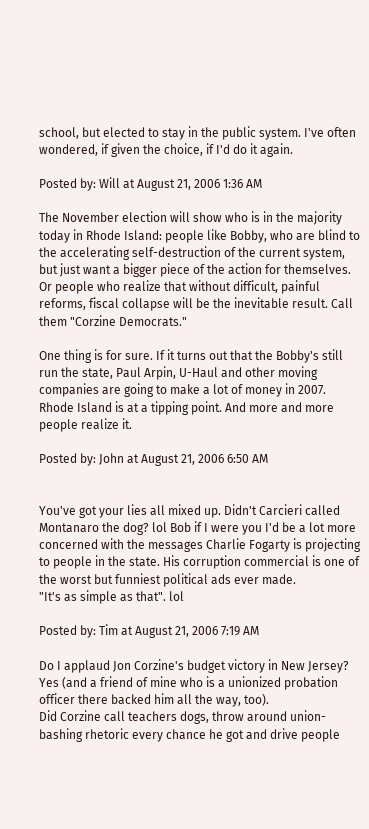school, but elected to stay in the public system. I've often wondered, if given the choice, if I'd do it again.

Posted by: Will at August 21, 2006 1:36 AM

The November election will show who is in the majority today in Rhode Island: people like Bobby, who are blind to the accelerating self-destruction of the current system, but just want a bigger piece of the action for themselves. Or people who realize that without difficult, painful reforms, fiscal collapse will be the inevitable result. Call them "Corzine Democrats."

One thing is for sure. If it turns out that the Bobby's still run the state, Paul Arpin, U-Haul and other moving companies are going to make a lot of money in 2007. Rhode Island is at a tipping point. And more and more people realize it.

Posted by: John at August 21, 2006 6:50 AM


You've got your lies all mixed up. Didn't Carcieri called Montanaro the dog? lol Bob if I were you I'd be a lot more concerned with the messages Charlie Fogarty is projecting to people in the state. His corruption commercial is one of the worst but funniest political ads ever made.
"It's as simple as that". lol

Posted by: Tim at August 21, 2006 7:19 AM

Do I applaud Jon Corzine's budget victory in New Jersey? Yes (and a friend of mine who is a unionized probation officer there backed him all the way, too).
Did Corzine call teachers dogs, throw around union-bashing rhetoric every chance he got and drive people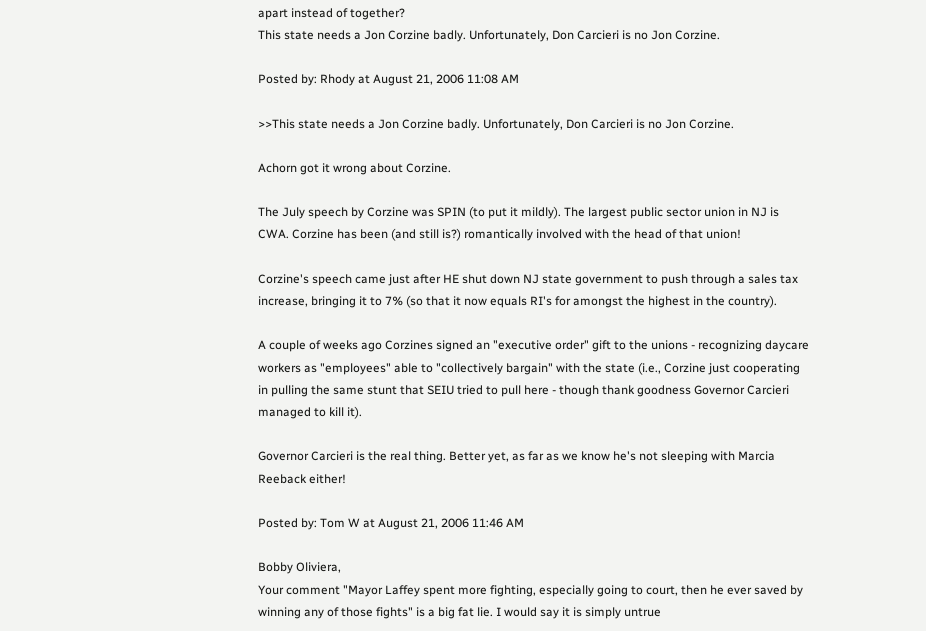apart instead of together?
This state needs a Jon Corzine badly. Unfortunately, Don Carcieri is no Jon Corzine.

Posted by: Rhody at August 21, 2006 11:08 AM

>>This state needs a Jon Corzine badly. Unfortunately, Don Carcieri is no Jon Corzine.

Achorn got it wrong about Corzine.

The July speech by Corzine was SPIN (to put it mildly). The largest public sector union in NJ is CWA. Corzine has been (and still is?) romantically involved with the head of that union!

Corzine's speech came just after HE shut down NJ state government to push through a sales tax increase, bringing it to 7% (so that it now equals RI's for amongst the highest in the country).

A couple of weeks ago Corzines signed an "executive order" gift to the unions - recognizing daycare workers as "employees" able to "collectively bargain" with the state (i.e., Corzine just cooperating in pulling the same stunt that SEIU tried to pull here - though thank goodness Governor Carcieri managed to kill it).

Governor Carcieri is the real thing. Better yet, as far as we know he's not sleeping with Marcia Reeback either!

Posted by: Tom W at August 21, 2006 11:46 AM

Bobby Oliviera,
Your comment "Mayor Laffey spent more fighting, especially going to court, then he ever saved by winning any of those fights" is a big fat lie. I would say it is simply untrue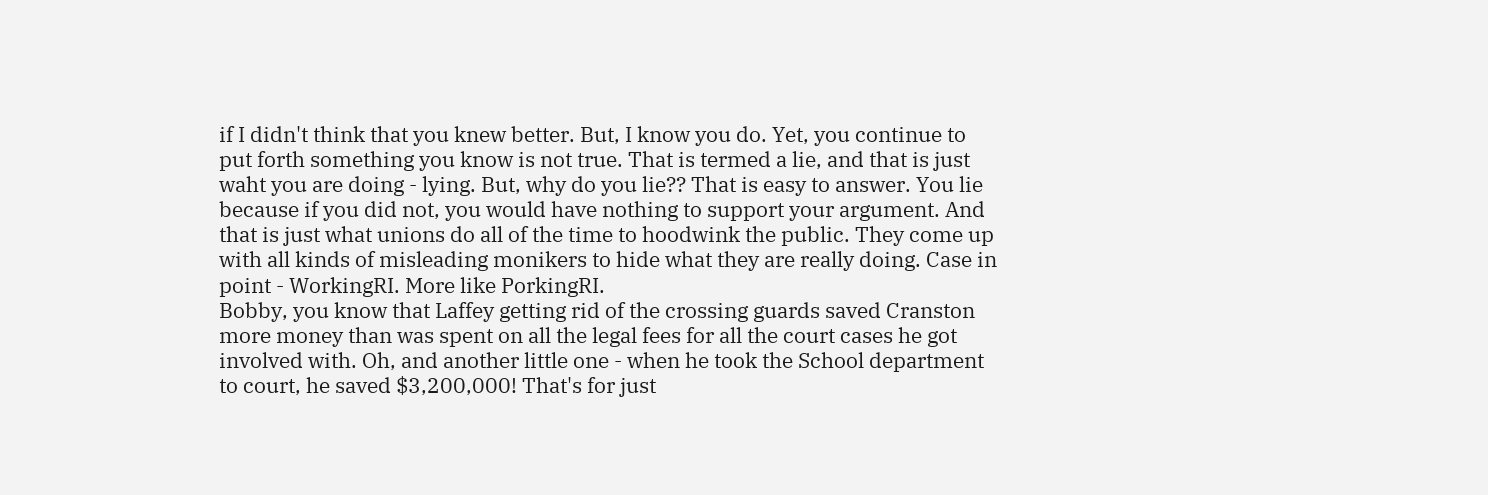if I didn't think that you knew better. But, I know you do. Yet, you continue to put forth something you know is not true. That is termed a lie, and that is just waht you are doing - lying. But, why do you lie?? That is easy to answer. You lie because if you did not, you would have nothing to support your argument. And that is just what unions do all of the time to hoodwink the public. They come up with all kinds of misleading monikers to hide what they are really doing. Case in point - WorkingRI. More like PorkingRI.
Bobby, you know that Laffey getting rid of the crossing guards saved Cranston more money than was spent on all the legal fees for all the court cases he got involved with. Oh, and another little one - when he took the School department to court, he saved $3,200,000! That's for just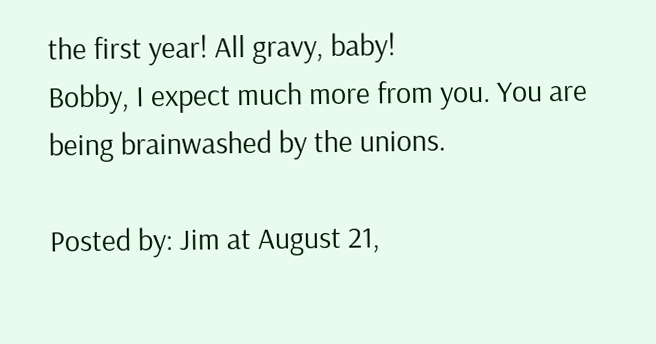the first year! All gravy, baby!
Bobby, I expect much more from you. You are being brainwashed by the unions.

Posted by: Jim at August 21,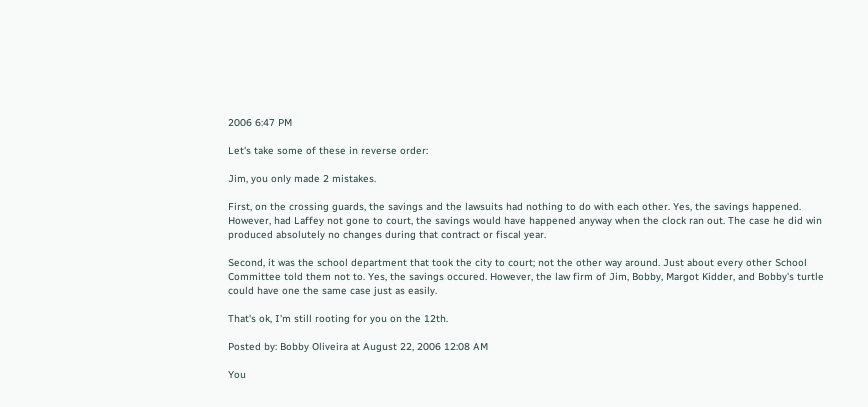2006 6:47 PM

Let's take some of these in reverse order:

Jim, you only made 2 mistakes.

First, on the crossing guards, the savings and the lawsuits had nothing to do with each other. Yes, the savings happened. However, had Laffey not gone to court, the savings would have happened anyway when the clock ran out. The case he did win produced absolutely no changes during that contract or fiscal year.

Second, it was the school department that took the city to court; not the other way around. Just about every other School Committee told them not to. Yes, the savings occured. However, the law firm of Jim, Bobby, Margot Kidder, and Bobby's turtle could have one the same case just as easily.

That's ok, I'm still rooting for you on the 12th.

Posted by: Bobby Oliveira at August 22, 2006 12:08 AM

You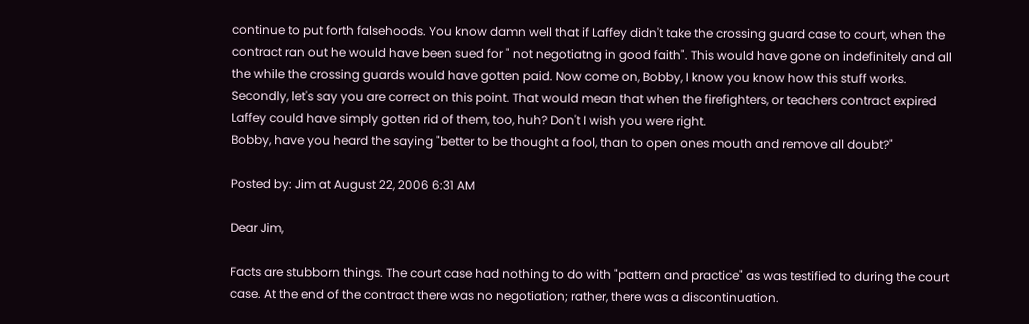continue to put forth falsehoods. You know damn well that if Laffey didn't take the crossing guard case to court, when the contract ran out he would have been sued for " not negotiatng in good faith". This would have gone on indefinitely and all the while the crossing guards would have gotten paid. Now come on, Bobby, I know you know how this stuff works.
Secondly, let's say you are correct on this point. That would mean that when the firefighters, or teachers contract expired Laffey could have simply gotten rid of them, too, huh? Don't I wish you were right.
Bobby, have you heard the saying "better to be thought a fool, than to open ones mouth and remove all doubt?"

Posted by: Jim at August 22, 2006 6:31 AM

Dear Jim,

Facts are stubborn things. The court case had nothing to do with "pattern and practice" as was testified to during the court case. At the end of the contract there was no negotiation; rather, there was a discontinuation.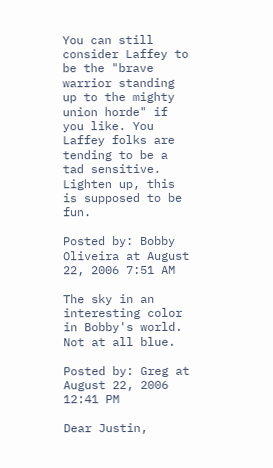You can still consider Laffey to be the "brave warrior standing up to the mighty union horde" if you like. You Laffey folks are tending to be a tad sensitive. Lighten up, this is supposed to be fun.

Posted by: Bobby Oliveira at August 22, 2006 7:51 AM

The sky in an interesting color in Bobby's world. Not at all blue.

Posted by: Greg at August 22, 2006 12:41 PM

Dear Justin,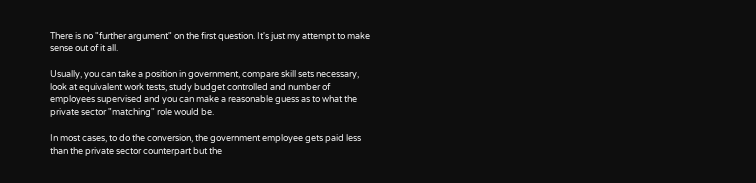There is no "further argument" on the first question. It's just my attempt to make sense out of it all.

Usually, you can take a position in government, compare skill sets necessary, look at equivalent work tests, study budget controlled and number of employees supervised and you can make a reasonable guess as to what the private sector "matching" role would be.

In most cases, to do the conversion, the government employee gets paid less than the private sector counterpart but the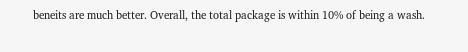beneits are much better. Overall, the total package is within 10% of being a wash.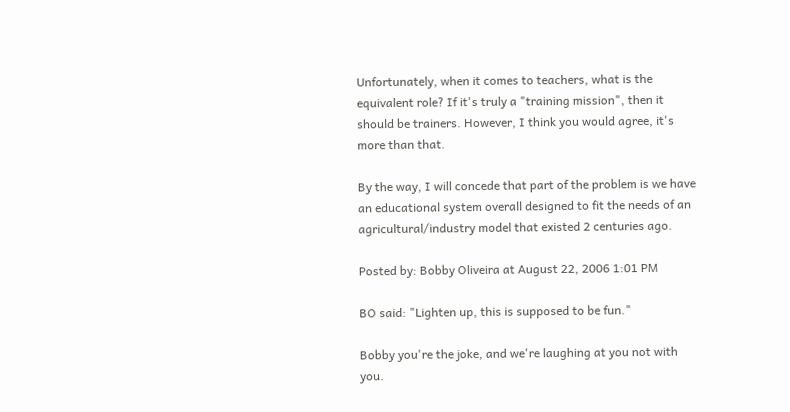Unfortunately, when it comes to teachers, what is the equivalent role? If it's truly a "training mission", then it should be trainers. However, I think you would agree, it's more than that.

By the way, I will concede that part of the problem is we have an educational system overall designed to fit the needs of an agricultural/industry model that existed 2 centuries ago.

Posted by: Bobby Oliveira at August 22, 2006 1:01 PM

BO said: "Lighten up, this is supposed to be fun."

Bobby you're the joke, and we're laughing at you not with you.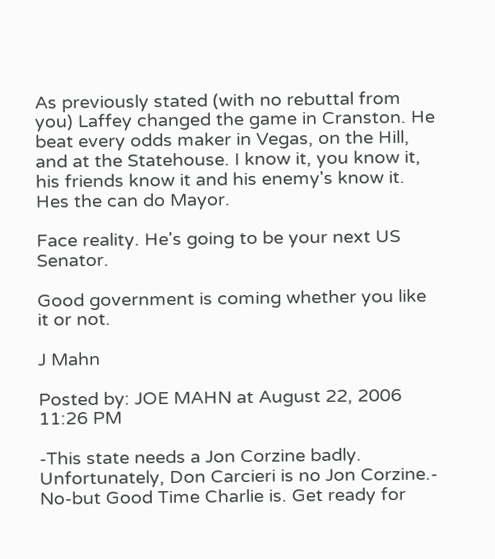As previously stated (with no rebuttal from you) Laffey changed the game in Cranston. He beat every odds maker in Vegas, on the Hill, and at the Statehouse. I know it, you know it, his friends know it and his enemy's know it. Hes the can do Mayor.

Face reality. He's going to be your next US Senator.

Good government is coming whether you like it or not.

J Mahn

Posted by: JOE MAHN at August 22, 2006 11:26 PM

-This state needs a Jon Corzine badly. Unfortunately, Don Carcieri is no Jon Corzine.-
No-but Good Time Charlie is. Get ready for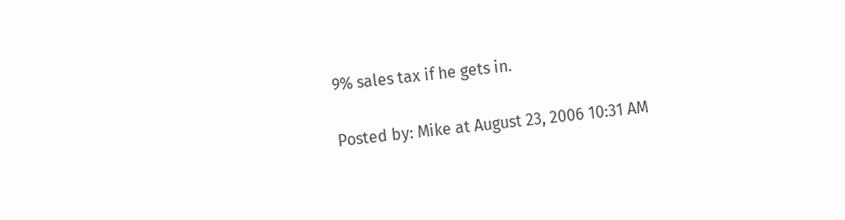9% sales tax if he gets in.

Posted by: Mike at August 23, 2006 10:31 AM